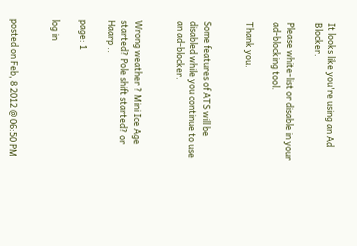It looks like you're using an Ad Blocker.

Please white-list or disable in your ad-blocking tool.

Thank you.


Some features of ATS will be disabled while you continue to use an ad-blocker.


Wrong weather ? Mini Ice Age started? Pole shift started? or Haarp ..

page: 1

log in


posted on Feb, 8 2012 @ 06:50 PM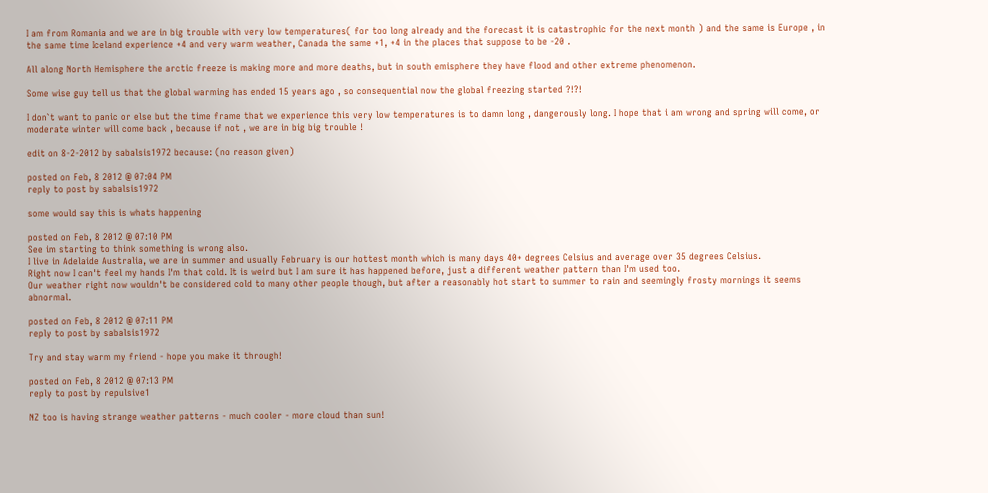I am from Romania and we are in big trouble with very low temperatures( for too long already and the forecast it is catastrophic for the next month ) and the same is Europe , in the same time Iceland experience +4 and very warm weather, Canada the same +1, +4 in the places that suppose to be -20 .

All along North Hemisphere the arctic freeze is making more and more deaths, but in south emisphere they have flood and other extreme phenomenon.

Some wise guy tell us that the global warming has ended 15 years ago , so consequential now the global freezing started ?!?!

I don`t want to panic or else but the time frame that we experience this very low temperatures is to damn long , dangerously long. I hope that i am wrong and spring will come, or moderate winter will come back , because if not , we are in big big trouble !

edit on 8-2-2012 by sabalsis1972 because: (no reason given)

posted on Feb, 8 2012 @ 07:04 PM
reply to post by sabalsis1972

some would say this is whats happening

posted on Feb, 8 2012 @ 07:10 PM
See im starting to think something is wrong also.
I live in Adelaide Australia, we are in summer and usually February is our hottest month which is many days 40+ degrees Celsius and average over 35 degrees Celsius.
Right now I can't feel my hands I'm that cold. It is weird but I am sure it has happened before, just a different weather pattern than I'm used too.
Our weather right now wouldn't be considered cold to many other people though, but after a reasonably hot start to summer to rain and seemingly frosty mornings it seems abnormal.

posted on Feb, 8 2012 @ 07:11 PM
reply to post by sabalsis1972

Try and stay warm my friend - hope you make it through!

posted on Feb, 8 2012 @ 07:13 PM
reply to post by repulsive1

NZ too is having strange weather patterns - much cooler - more cloud than sun!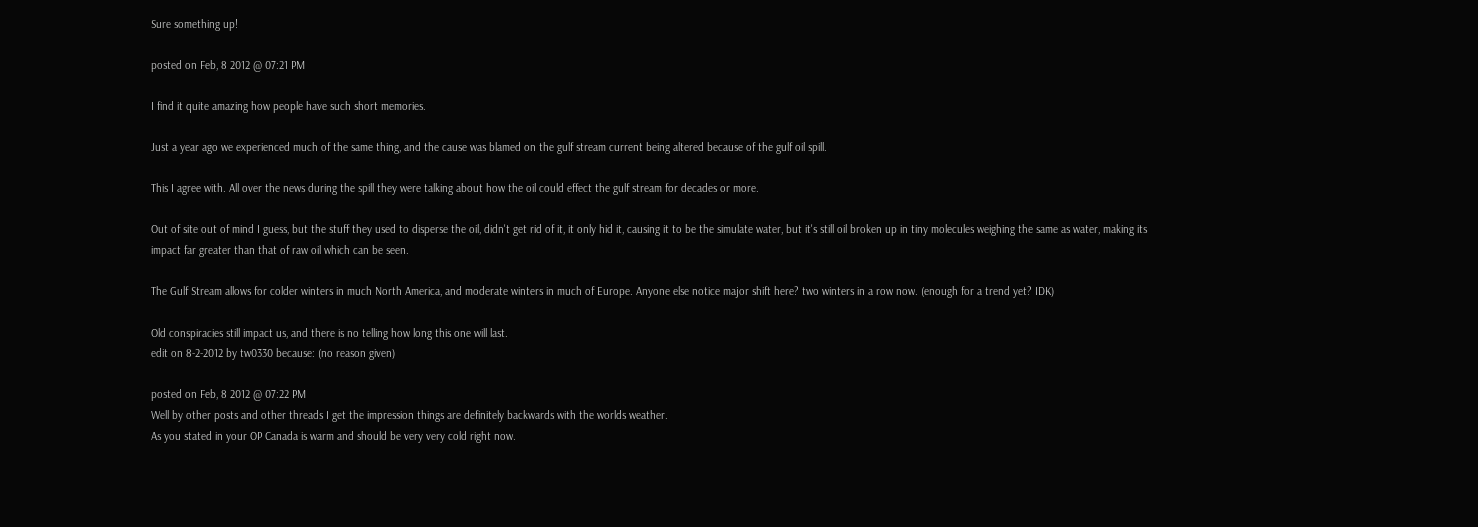Sure something up!

posted on Feb, 8 2012 @ 07:21 PM

I find it quite amazing how people have such short memories.

Just a year ago we experienced much of the same thing, and the cause was blamed on the gulf stream current being altered because of the gulf oil spill.

This I agree with. All over the news during the spill they were talking about how the oil could effect the gulf stream for decades or more.

Out of site out of mind I guess, but the stuff they used to disperse the oil, didn't get rid of it, it only hid it, causing it to be the simulate water, but it's still oil broken up in tiny molecules weighing the same as water, making its impact far greater than that of raw oil which can be seen.

The Gulf Stream allows for colder winters in much North America, and moderate winters in much of Europe. Anyone else notice major shift here? two winters in a row now. (enough for a trend yet? IDK)

Old conspiracies still impact us, and there is no telling how long this one will last.
edit on 8-2-2012 by tw0330 because: (no reason given)

posted on Feb, 8 2012 @ 07:22 PM
Well by other posts and other threads I get the impression things are definitely backwards with the worlds weather.
As you stated in your OP Canada is warm and should be very very cold right now.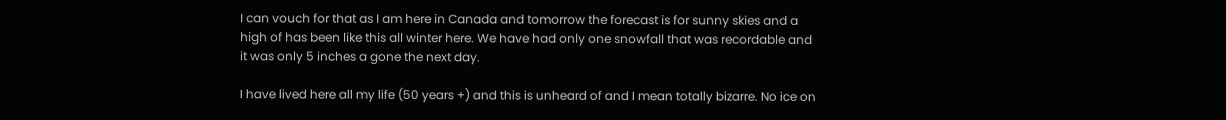I can vouch for that as I am here in Canada and tomorrow the forecast is for sunny skies and a high of has been like this all winter here. We have had only one snowfall that was recordable and it was only 5 inches a gone the next day.

I have lived here all my life (50 years +) and this is unheard of and I mean totally bizarre. No ice on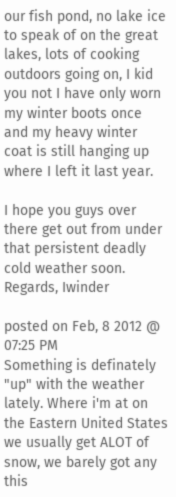our fish pond, no lake ice to speak of on the great lakes, lots of cooking outdoors going on, I kid you not I have only worn my winter boots once and my heavy winter coat is still hanging up where I left it last year.

I hope you guys over there get out from under that persistent deadly cold weather soon.
Regards, Iwinder

posted on Feb, 8 2012 @ 07:25 PM
Something is definately "up" with the weather lately. Where i'm at on the Eastern United States we usually get ALOT of snow, we barely got any this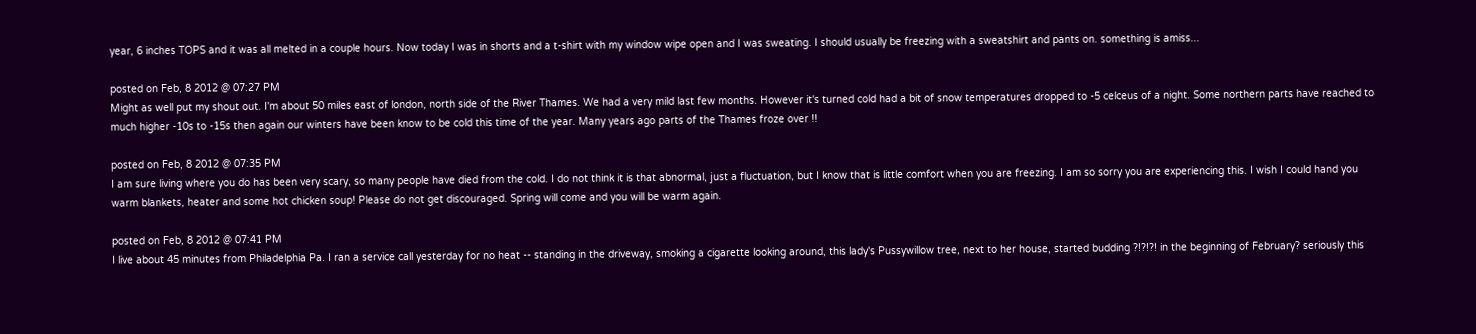year, 6 inches TOPS and it was all melted in a couple hours. Now today I was in shorts and a t-shirt with my window wipe open and I was sweating. I should usually be freezing with a sweatshirt and pants on. something is amiss...

posted on Feb, 8 2012 @ 07:27 PM
Might as well put my shout out. I'm about 50 miles east of london, north side of the River Thames. We had a very mild last few months. However it's turned cold had a bit of snow temperatures dropped to -5 celceus of a night. Some northern parts have reached to much higher -10s to -15s then again our winters have been know to be cold this time of the year. Many years ago parts of the Thames froze over !!

posted on Feb, 8 2012 @ 07:35 PM
I am sure living where you do has been very scary, so many people have died from the cold. I do not think it is that abnormal, just a fluctuation, but I know that is little comfort when you are freezing. I am so sorry you are experiencing this. I wish I could hand you warm blankets, heater and some hot chicken soup! Please do not get discouraged. Spring will come and you will be warm again.

posted on Feb, 8 2012 @ 07:41 PM
I live about 45 minutes from Philadelphia Pa. I ran a service call yesterday for no heat -- standing in the driveway, smoking a cigarette looking around, this lady's Pussywillow tree, next to her house, started budding ?!?!?! in the beginning of February? seriously this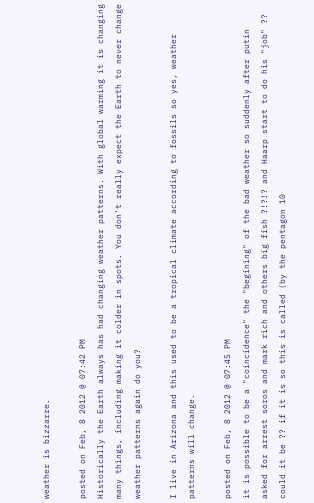weather is bizzarre.

posted on Feb, 8 2012 @ 07:42 PM
Historically the Earth always has had changing weather patterns. With global warming it is changing many things, including making it colder in spots. You don't really expect the Earth to never change weather patterns again do you?

I live in Arizona and this used to be a tropical climate according to fossils so yes, weather patterns will change.

posted on Feb, 8 2012 @ 07:45 PM
it is possible to be a "coincidence" the "begining" of the bad weather so suddenly after putin asked for arrest soros and mark rich and others big fish ?!?!? and Haarp start to do his "job" ?? could it be ?? if it is so this is called (by the pentagon 10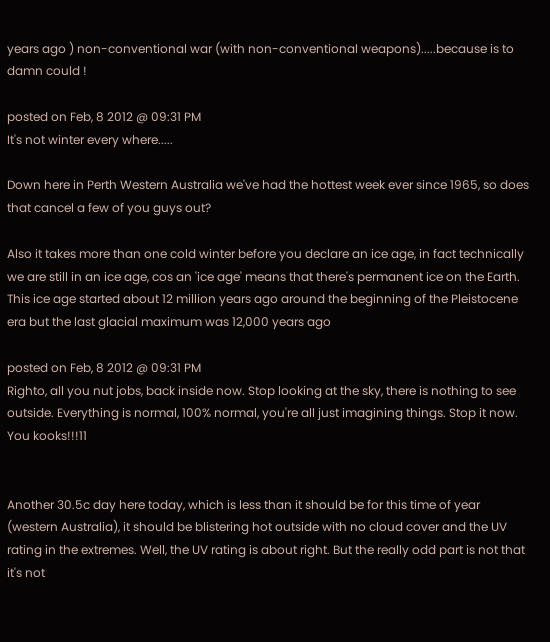years ago ) non-conventional war (with non-conventional weapons).....because is to damn could !

posted on Feb, 8 2012 @ 09:31 PM
It's not winter every where.....

Down here in Perth Western Australia we've had the hottest week ever since 1965, so does that cancel a few of you guys out?

Also it takes more than one cold winter before you declare an ice age, in fact technically we are still in an ice age, cos an 'ice age' means that there's permanent ice on the Earth. This ice age started about 12 million years ago around the beginning of the Pleistocene era but the last glacial maximum was 12,000 years ago

posted on Feb, 8 2012 @ 09:31 PM
Righto, all you nut jobs, back inside now. Stop looking at the sky, there is nothing to see outside. Everything is normal, 100% normal, you're all just imagining things. Stop it now. You kooks!!!11


Another 30.5c day here today, which is less than it should be for this time of year (western Australia), it should be blistering hot outside with no cloud cover and the UV rating in the extremes. Well, the UV rating is about right. But the really odd part is not that it's not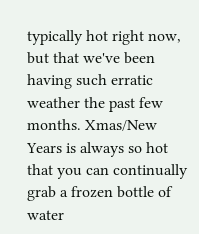typically hot right now, but that we've been having such erratic weather the past few months. Xmas/New Years is always so hot that you can continually grab a frozen bottle of water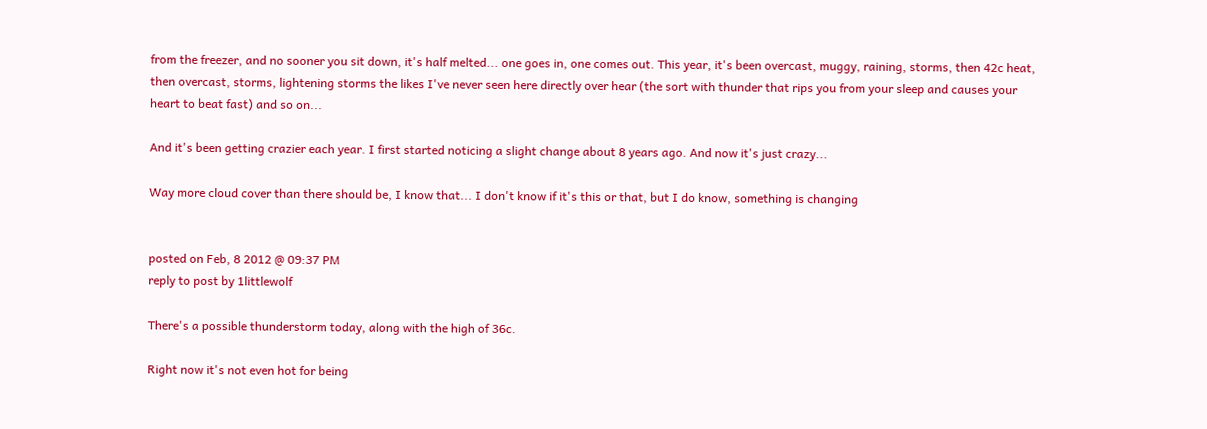from the freezer, and no sooner you sit down, it's half melted... one goes in, one comes out. This year, it's been overcast, muggy, raining, storms, then 42c heat, then overcast, storms, lightening storms the likes I've never seen here directly over hear (the sort with thunder that rips you from your sleep and causes your heart to beat fast) and so on...

And it's been getting crazier each year. I first started noticing a slight change about 8 years ago. And now it's just crazy...

Way more cloud cover than there should be, I know that... I don't know if it's this or that, but I do know, something is changing


posted on Feb, 8 2012 @ 09:37 PM
reply to post by 1littlewolf

There's a possible thunderstorm today, along with the high of 36c.

Right now it's not even hot for being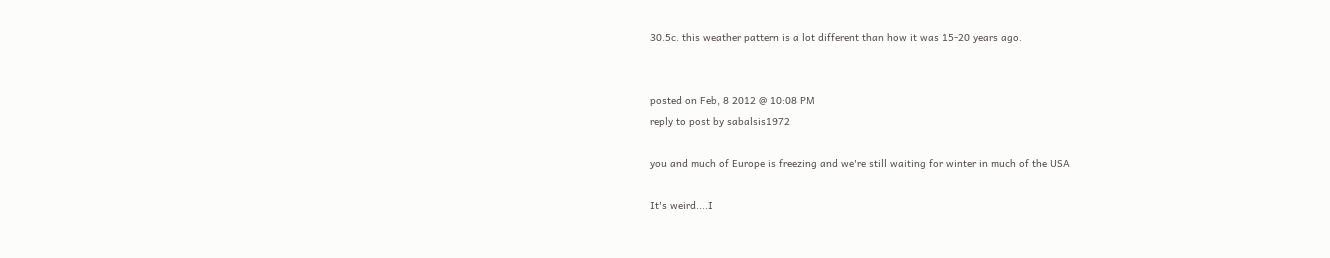30.5c. this weather pattern is a lot different than how it was 15-20 years ago.


posted on Feb, 8 2012 @ 10:08 PM
reply to post by sabalsis1972

you and much of Europe is freezing and we're still waiting for winter in much of the USA

It's weird....I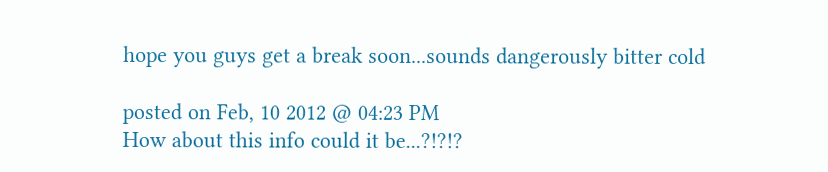hope you guys get a break soon...sounds dangerously bitter cold

posted on Feb, 10 2012 @ 04:23 PM
How about this info could it be...?!?!?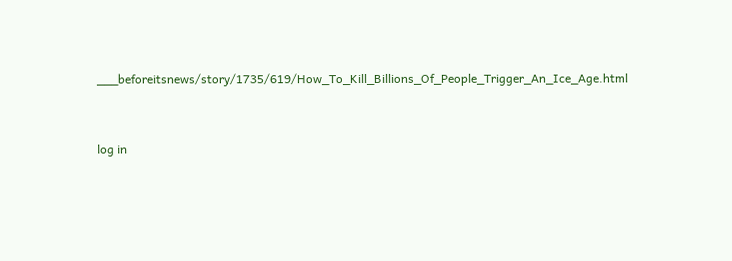___beforeitsnews/story/1735/619/How_To_Kill_Billions_Of_People_Trigger_An_Ice_Age.html


log in